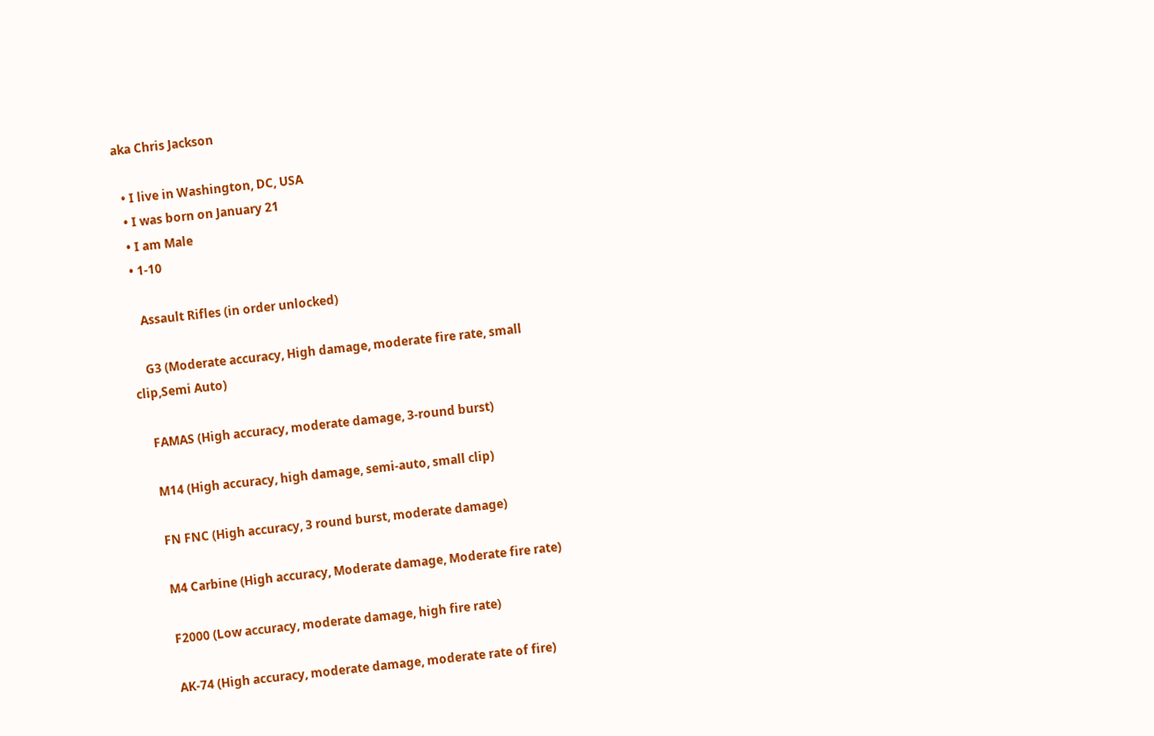aka Chris Jackson

  • I live in Washington, DC, USA
  • I was born on January 21
  • I am Male
  • 1-10

    Assault Rifles (in order unlocked)

    G3 (Moderate accuracy, High damage, moderate fire rate, small clip,Semi Auto)

    FAMAS (High accuracy, moderate damage, 3-round burst)

    M14 (High accuracy, high damage, semi-auto, small clip)

    FN FNC (High accuracy, 3 round burst, moderate damage)

    M4 Carbine (High accuracy, Moderate damage, Moderate fire rate)

    F2000 (Low accuracy, moderate damage, high fire rate)

    AK-74 (High accuracy, moderate damage, moderate rate of fire)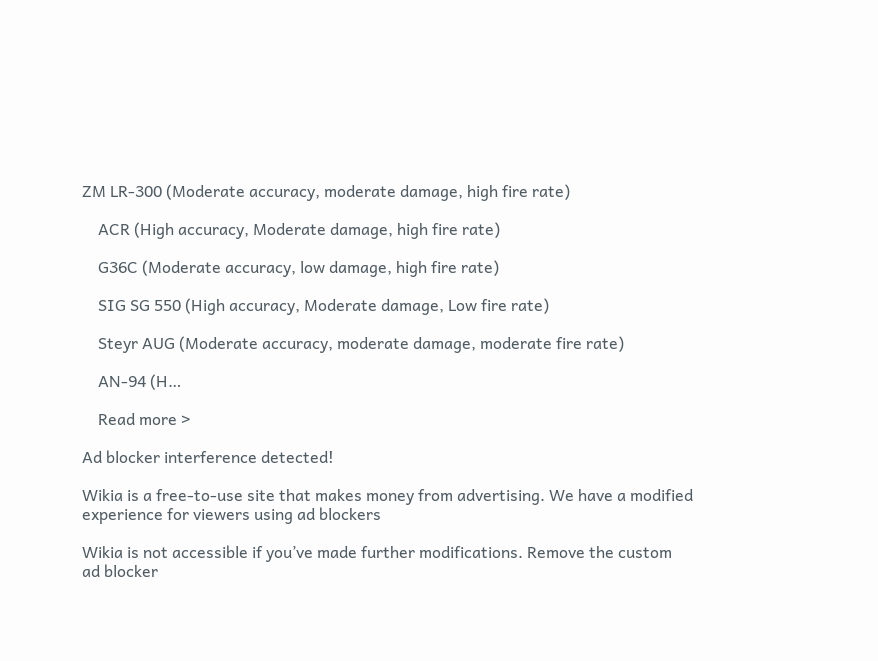ZM LR-300 (Moderate accuracy, moderate damage, high fire rate)

    ACR (High accuracy, Moderate damage, high fire rate)

    G36C (Moderate accuracy, low damage, high fire rate)

    SIG SG 550 (High accuracy, Moderate damage, Low fire rate)

    Steyr AUG (Moderate accuracy, moderate damage, moderate fire rate)

    AN-94 (H…

    Read more >

Ad blocker interference detected!

Wikia is a free-to-use site that makes money from advertising. We have a modified experience for viewers using ad blockers

Wikia is not accessible if you’ve made further modifications. Remove the custom ad blocker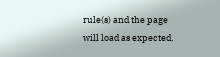rule(s) and the page will load as expected.